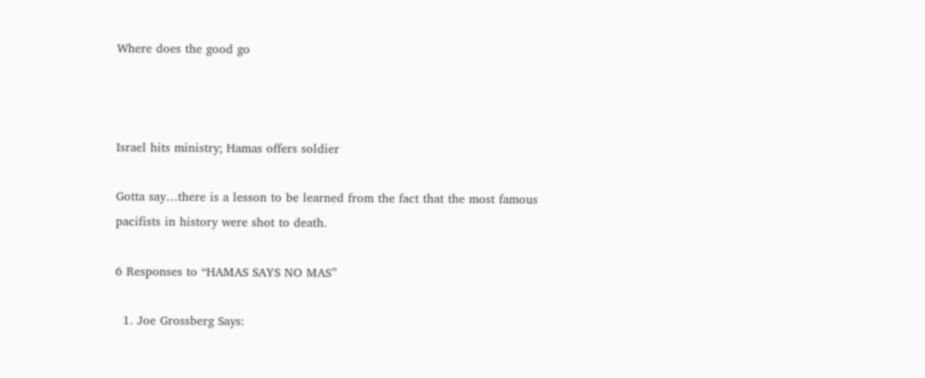Where does the good go



Israel hits ministry; Hamas offers soldier

Gotta say…there is a lesson to be learned from the fact that the most famous pacifists in history were shot to death.

6 Responses to “HAMAS SAYS NO MAS”

  1. Joe Grossberg Says: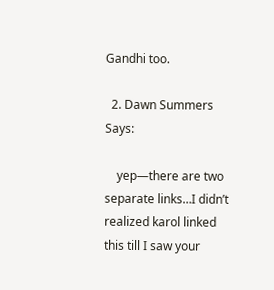Gandhi too.

  2. Dawn Summers Says:

    yep—there are two separate links…I didn’t realized karol linked this till I saw your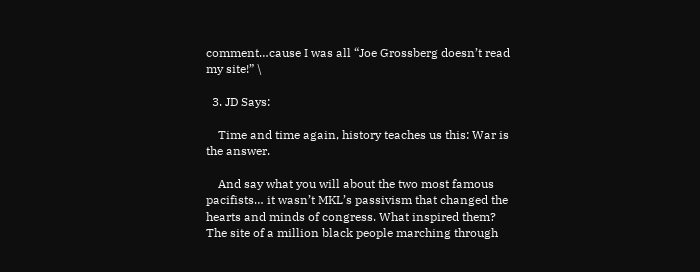comment…cause I was all “Joe Grossberg doesn’t read my site!” \

  3. JD Says:

    Time and time again, history teaches us this: War is the answer.

    And say what you will about the two most famous pacifists… it wasn’t MKL’s passivism that changed the hearts and minds of congress. What inspired them? The site of a million black people marching through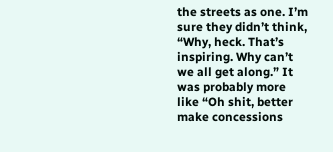the streets as one. I’m sure they didn’t think, “Why, heck. That’s inspiring. Why can’t we all get along.” It was probably more like “Oh shit, better make concessions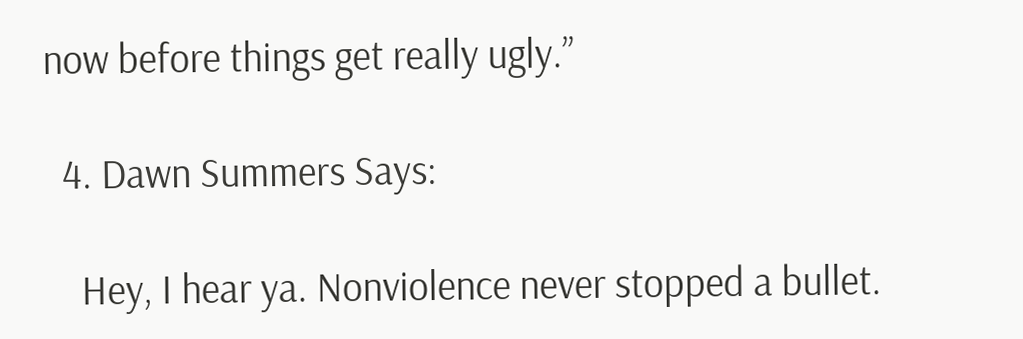now before things get really ugly.”

  4. Dawn Summers Says:

    Hey, I hear ya. Nonviolence never stopped a bullet.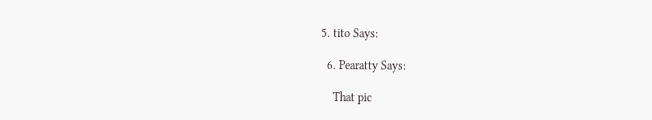5. tito Says:

  6. Pearatty Says:

    That pic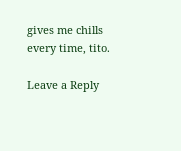gives me chills every time, tito.

Leave a Reply